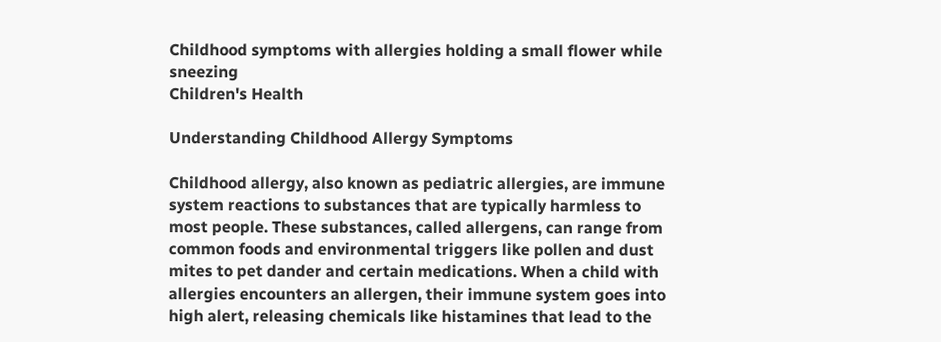Childhood symptoms with allergies holding a small flower while sneezing
Children's Health

Understanding Childhood Allergy Symptoms

Childhood allergy, also known as pediatric allergies, are immune system reactions to substances that are typically harmless to most people. These substances, called allergens, can range from common foods and environmental triggers like pollen and dust mites to pet dander and certain medications. When a child with allergies encounters an allergen, their immune system goes into high alert, releasing chemicals like histamines that lead to the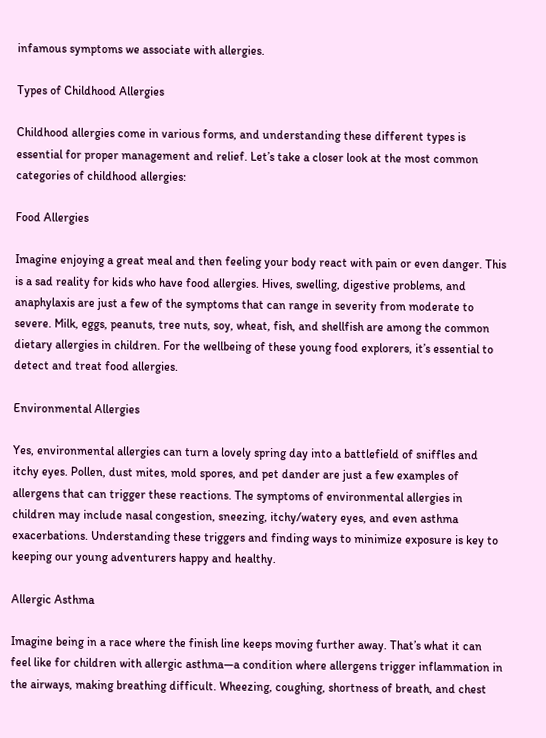infamous symptoms we associate with allergies.

Types of Childhood Allergies

Childhood allergies come in various forms, and understanding these different types is essential for proper management and relief. Let’s take a closer look at the most common categories of childhood allergies:

Food Allergies

Imagine enjoying a great meal and then feeling your body react with pain or even danger. This is a sad reality for kids who have food allergies. Hives, swelling, digestive problems, and anaphylaxis are just a few of the symptoms that can range in severity from moderate to severe. Milk, eggs, peanuts, tree nuts, soy, wheat, fish, and shellfish are among the common dietary allergies in children. For the wellbeing of these young food explorers, it’s essential to detect and treat food allergies.

Environmental Allergies

Yes, environmental allergies can turn a lovely spring day into a battlefield of sniffles and itchy eyes. Pollen, dust mites, mold spores, and pet dander are just a few examples of allergens that can trigger these reactions. The symptoms of environmental allergies in children may include nasal congestion, sneezing, itchy/watery eyes, and even asthma exacerbations. Understanding these triggers and finding ways to minimize exposure is key to keeping our young adventurers happy and healthy.

Allergic Asthma

Imagine being in a race where the finish line keeps moving further away. That’s what it can feel like for children with allergic asthma—a condition where allergens trigger inflammation in the airways, making breathing difficult. Wheezing, coughing, shortness of breath, and chest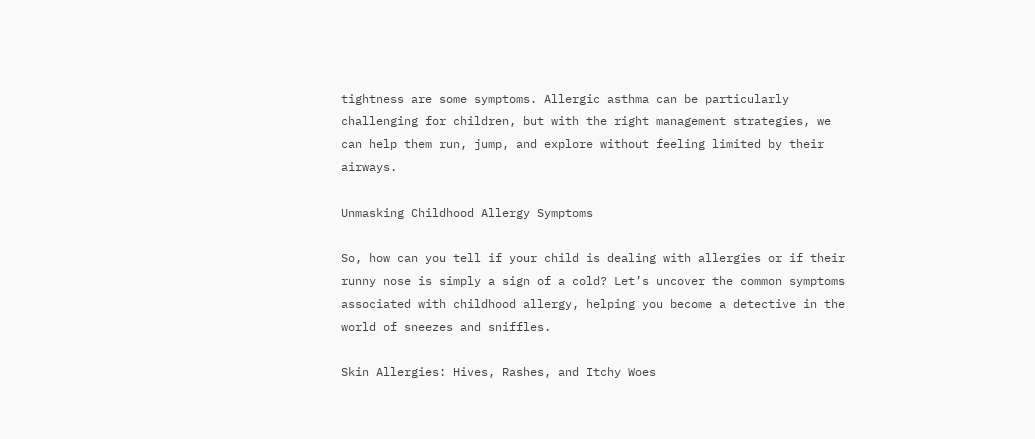tightness are some symptoms. Allergic asthma can be particularly challenging for children, but with the right management strategies, we can help them run, jump, and explore without feeling limited by their airways.

Unmasking Childhood Allergy Symptoms

So, how can you tell if your child is dealing with allergies or if their runny nose is simply a sign of a cold? Let’s uncover the common symptoms associated with childhood allergy, helping you become a detective in the world of sneezes and sniffles.

Skin Allergies: Hives, Rashes, and Itchy Woes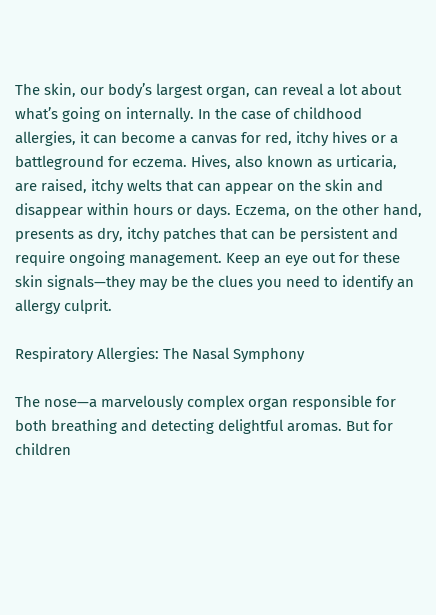The skin, our body’s largest organ, can reveal a lot about what’s going on internally. In the case of childhood allergies, it can become a canvas for red, itchy hives or a battleground for eczema. Hives, also known as urticaria, are raised, itchy welts that can appear on the skin and disappear within hours or days. Eczema, on the other hand, presents as dry, itchy patches that can be persistent and require ongoing management. Keep an eye out for these skin signals—they may be the clues you need to identify an allergy culprit.

Respiratory Allergies: The Nasal Symphony

The nose—a marvelously complex organ responsible for both breathing and detecting delightful aromas. But for children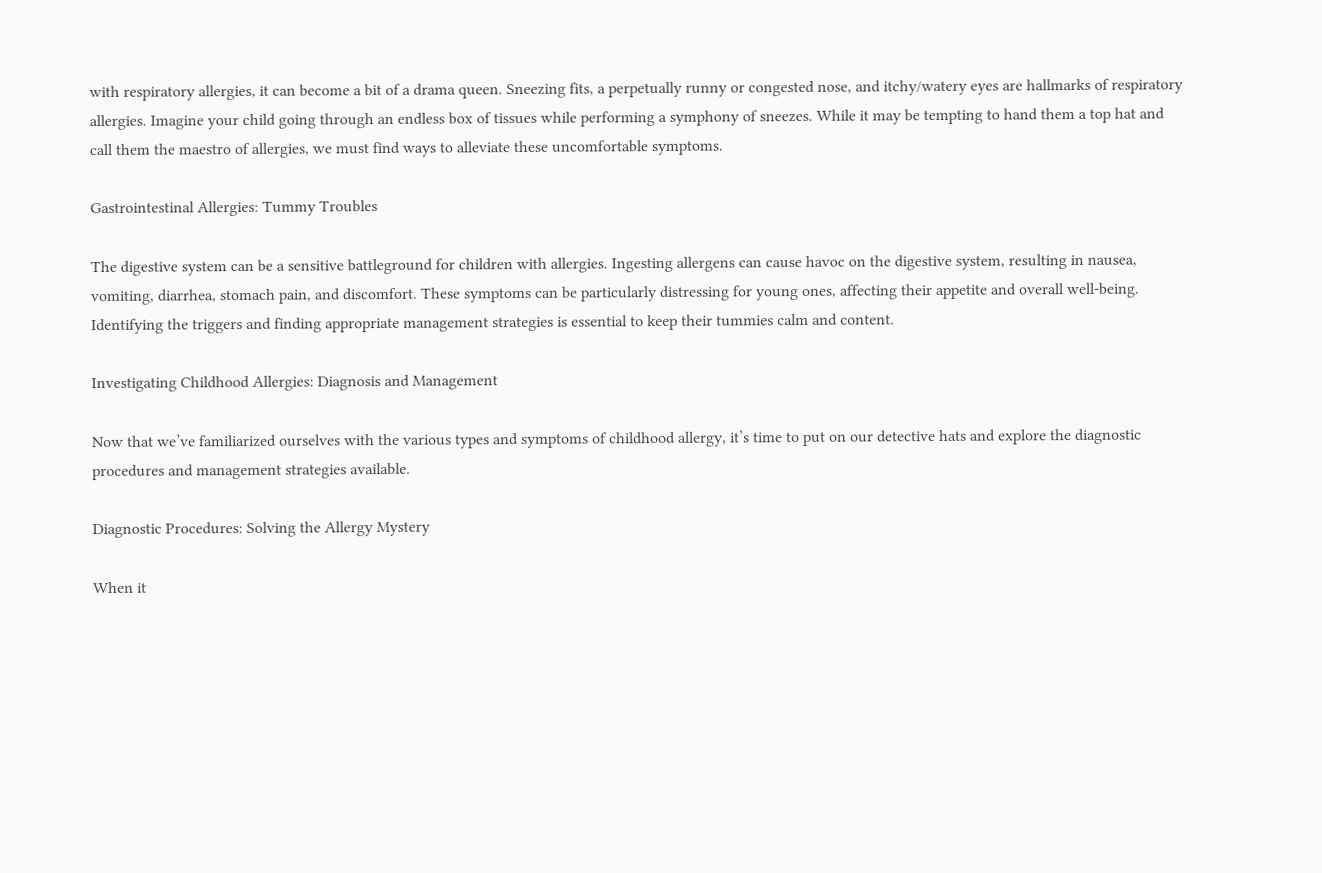with respiratory allergies, it can become a bit of a drama queen. Sneezing fits, a perpetually runny or congested nose, and itchy/watery eyes are hallmarks of respiratory allergies. Imagine your child going through an endless box of tissues while performing a symphony of sneezes. While it may be tempting to hand them a top hat and call them the maestro of allergies, we must find ways to alleviate these uncomfortable symptoms.

Gastrointestinal Allergies: Tummy Troubles

The digestive system can be a sensitive battleground for children with allergies. Ingesting allergens can cause havoc on the digestive system, resulting in nausea, vomiting, diarrhea, stomach pain, and discomfort. These symptoms can be particularly distressing for young ones, affecting their appetite and overall well-being. Identifying the triggers and finding appropriate management strategies is essential to keep their tummies calm and content.

Investigating Childhood Allergies: Diagnosis and Management

Now that we’ve familiarized ourselves with the various types and symptoms of childhood allergy, it’s time to put on our detective hats and explore the diagnostic procedures and management strategies available.

Diagnostic Procedures: Solving the Allergy Mystery

When it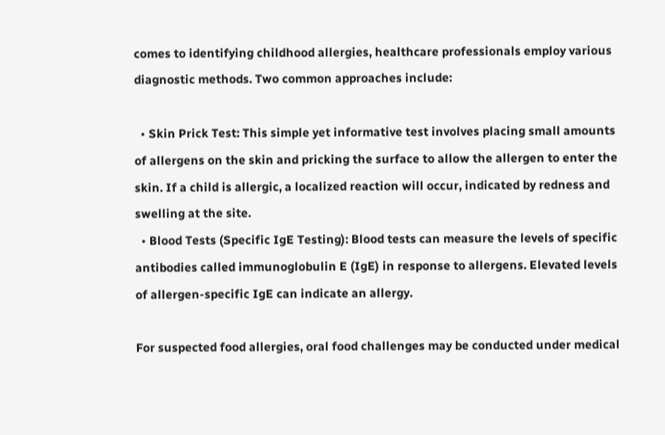comes to identifying childhood allergies, healthcare professionals employ various diagnostic methods. Two common approaches include:

  • Skin Prick Test: This simple yet informative test involves placing small amounts of allergens on the skin and pricking the surface to allow the allergen to enter the skin. If a child is allergic, a localized reaction will occur, indicated by redness and swelling at the site.
  • Blood Tests (Specific IgE Testing): Blood tests can measure the levels of specific antibodies called immunoglobulin E (IgE) in response to allergens. Elevated levels of allergen-specific IgE can indicate an allergy.

For suspected food allergies, oral food challenges may be conducted under medical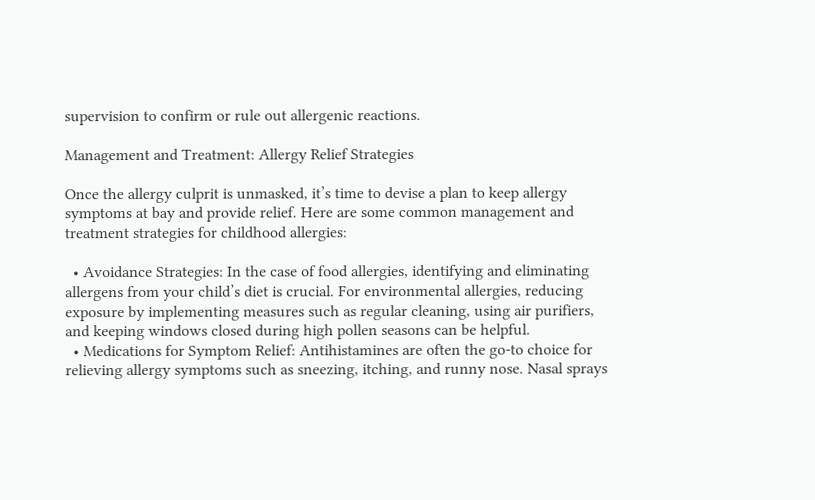supervision to confirm or rule out allergenic reactions.

Management and Treatment: Allergy Relief Strategies

Once the allergy culprit is unmasked, it’s time to devise a plan to keep allergy symptoms at bay and provide relief. Here are some common management and treatment strategies for childhood allergies:

  • Avoidance Strategies: In the case of food allergies, identifying and eliminating allergens from your child’s diet is crucial. For environmental allergies, reducing exposure by implementing measures such as regular cleaning, using air purifiers, and keeping windows closed during high pollen seasons can be helpful.
  • Medications for Symptom Relief: Antihistamines are often the go-to choice for relieving allergy symptoms such as sneezing, itching, and runny nose. Nasal sprays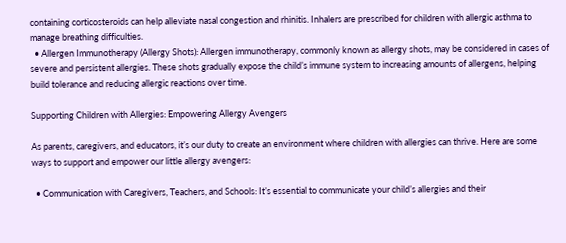containing corticosteroids can help alleviate nasal congestion and rhinitis. Inhalers are prescribed for children with allergic asthma to manage breathing difficulties.
  • Allergen Immunotherapy (Allergy Shots): Allergen immunotherapy, commonly known as allergy shots, may be considered in cases of severe and persistent allergies. These shots gradually expose the child’s immune system to increasing amounts of allergens, helping build tolerance and reducing allergic reactions over time.

Supporting Children with Allergies: Empowering Allergy Avengers

As parents, caregivers, and educators, it’s our duty to create an environment where children with allergies can thrive. Here are some ways to support and empower our little allergy avengers:

  • Communication with Caregivers, Teachers, and Schools: It’s essential to communicate your child’s allergies and their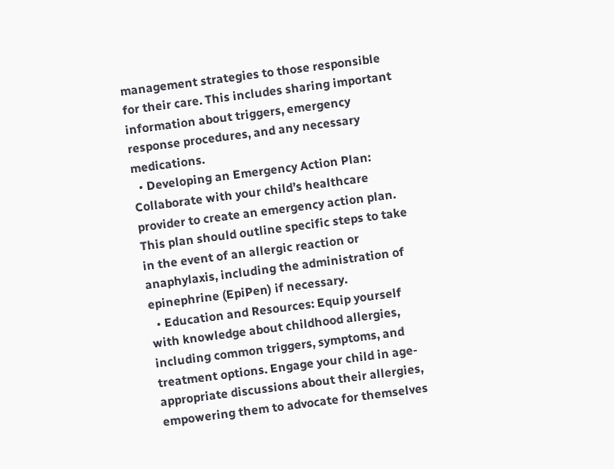management strategies to those responsible for their care. This includes sharing important information about triggers, emergency response procedures, and any necessary medications.
  • Developing an Emergency Action Plan: Collaborate with your child’s healthcare provider to create an emergency action plan. This plan should outline specific steps to take in the event of an allergic reaction or anaphylaxis, including the administration of epinephrine (EpiPen) if necessary.
  • Education and Resources: Equip yourself with knowledge about childhood allergies, including common triggers, symptoms, and treatment options. Engage your child in age-appropriate discussions about their allergies, empowering them to advocate for themselves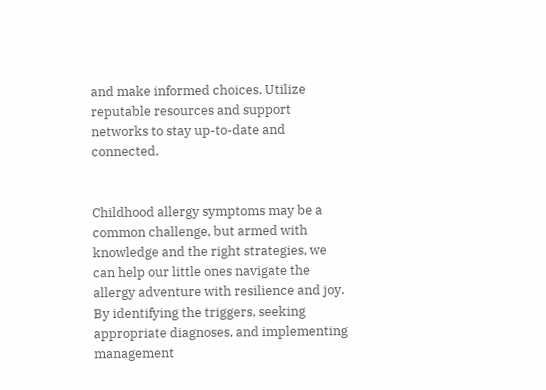and make informed choices. Utilize reputable resources and support networks to stay up-to-date and connected.


Childhood allergy symptoms may be a common challenge, but armed with knowledge and the right strategies, we can help our little ones navigate the allergy adventure with resilience and joy. By identifying the triggers, seeking appropriate diagnoses, and implementing management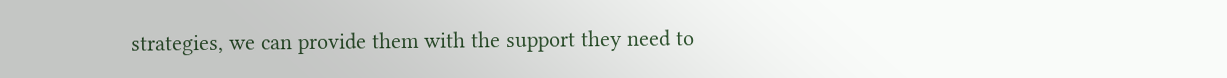strategies, we can provide them with the support they need to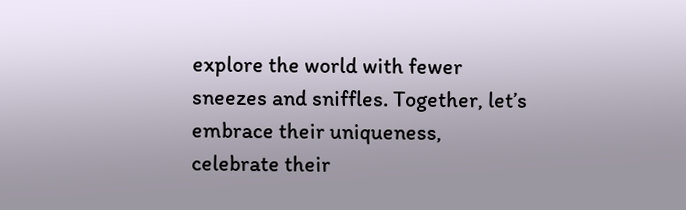explore the world with fewer sneezes and sniffles. Together, let’s embrace their uniqueness, celebrate their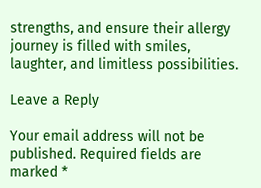strengths, and ensure their allergy journey is filled with smiles, laughter, and limitless possibilities.

Leave a Reply

Your email address will not be published. Required fields are marked *